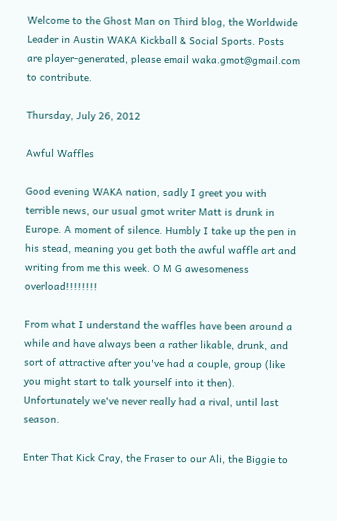Welcome to the Ghost Man on Third blog, the Worldwide Leader in Austin WAKA Kickball & Social Sports. Posts are player-generated, please email waka.gmot@gmail.com to contribute.

Thursday, July 26, 2012

Awful Waffles

Good evening WAKA nation, sadly I greet you with terrible news, our usual gmot writer Matt is drunk in Europe. A moment of silence. Humbly I take up the pen in his stead, meaning you get both the awful waffle art and writing from me this week. O M G awesomeness overload!!!!!!!!

From what I understand the waffles have been around a while and have always been a rather likable, drunk, and sort of attractive after you've had a couple, group (like you might start to talk yourself into it then). Unfortunately we've never really had a rival, until last season.

Enter That Kick Cray, the Fraser to our Ali, the Biggie to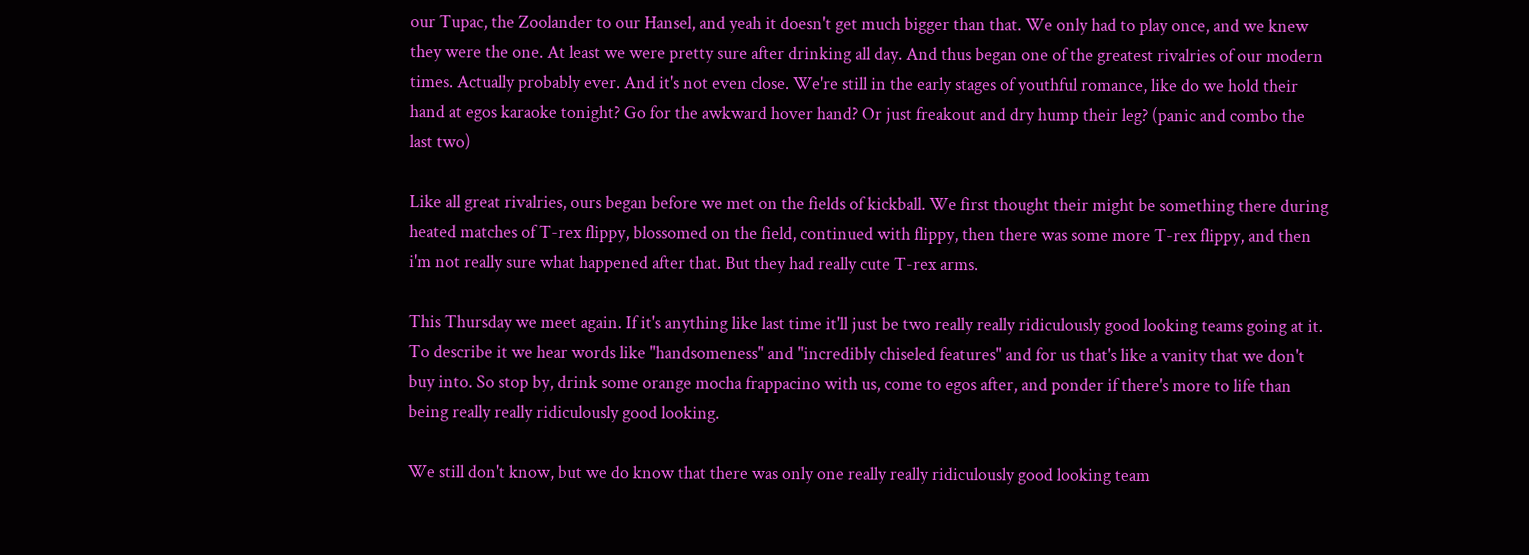our Tupac, the Zoolander to our Hansel, and yeah it doesn't get much bigger than that. We only had to play once, and we knew they were the one. At least we were pretty sure after drinking all day. And thus began one of the greatest rivalries of our modern times. Actually probably ever. And it's not even close. We're still in the early stages of youthful romance, like do we hold their hand at egos karaoke tonight? Go for the awkward hover hand? Or just freakout and dry hump their leg? (panic and combo the last two)

Like all great rivalries, ours began before we met on the fields of kickball. We first thought their might be something there during heated matches of T-rex flippy, blossomed on the field, continued with flippy, then there was some more T-rex flippy, and then i'm not really sure what happened after that. But they had really cute T-rex arms.

This Thursday we meet again. If it's anything like last time it'll just be two really really ridiculously good looking teams going at it. To describe it we hear words like "handsomeness" and "incredibly chiseled features" and for us that's like a vanity that we don't buy into. So stop by, drink some orange mocha frappacino with us, come to egos after, and ponder if there's more to life than being really really ridiculously good looking.

We still don't know, but we do know that there was only one really really ridiculously good looking team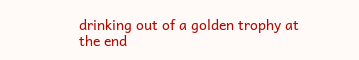drinking out of a golden trophy at the end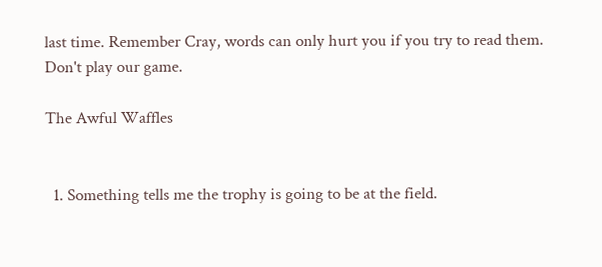last time. Remember Cray, words can only hurt you if you try to read them. Don't play our game.

The Awful Waffles


  1. Something tells me the trophy is going to be at the field.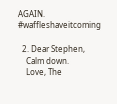AGAIN. #waffleshaveitcoming

  2. Dear Stephen,
    Calm down.
    Love, The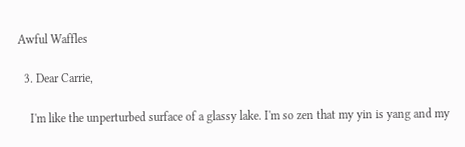Awful Waffles

  3. Dear Carrie,

    I'm like the unperturbed surface of a glassy lake. I'm so zen that my yin is yang and my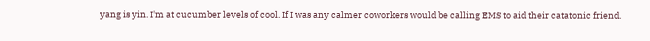yang is yin. I'm at cucumber levels of cool. If I was any calmer coworkers would be calling EMS to aid their catatonic friend.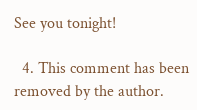See you tonight!

  4. This comment has been removed by the author.